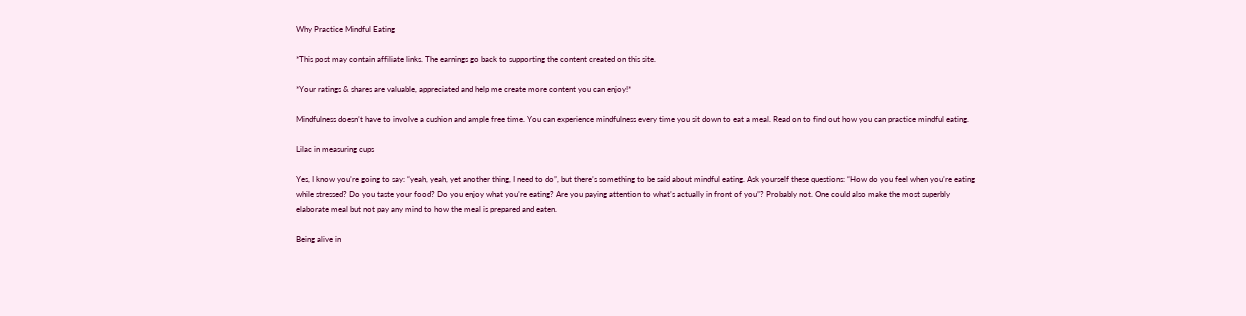Why Practice Mindful Eating

*This post may contain affiliate links. The earnings go back to supporting the content created on this site.

*Your ratings & shares are valuable, appreciated and help me create more content you can enjoy!*

Mindfulness doesn’t have to involve a cushion and ample free time. You can experience mindfulness every time you sit down to eat a meal. Read on to find out how you can practice mindful eating.

Lilac in measuring cups

Yes, I know you’re going to say: “yeah, yeah, yet another thing, I need to do”, but there’s something to be said about mindful eating. Ask yourself these questions: “How do you feel when you’re eating while stressed? Do you taste your food? Do you enjoy what you’re eating? Are you paying attention to what’s actually in front of you”? Probably not. One could also make the most superbly elaborate meal but not pay any mind to how the meal is prepared and eaten.

Being alive in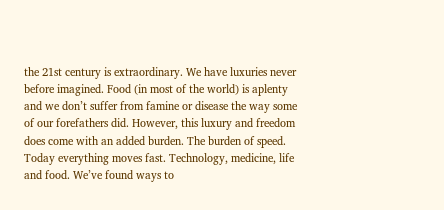the 21st century is extraordinary. We have luxuries never before imagined. Food (in most of the world) is aplenty and we don’t suffer from famine or disease the way some of our forefathers did. However, this luxury and freedom does come with an added burden. The burden of speed. Today everything moves fast. Technology, medicine, life and food. We’ve found ways to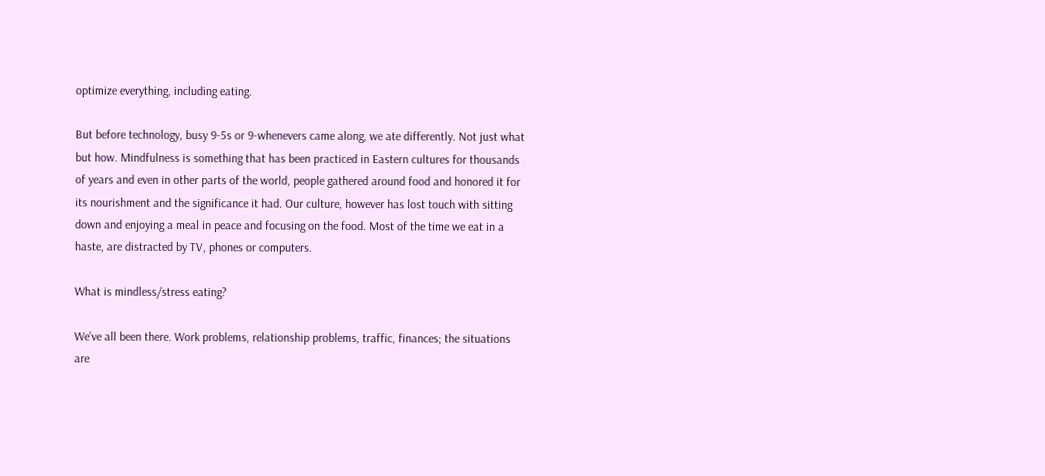optimize everything, including eating.

But before technology, busy 9-5s or 9-whenevers came along, we ate differently. Not just what but how. Mindfulness is something that has been practiced in Eastern cultures for thousands of years and even in other parts of the world, people gathered around food and honored it for its nourishment and the significance it had. Our culture, however has lost touch with sitting down and enjoying a meal in peace and focusing on the food. Most of the time we eat in a haste, are distracted by TV, phones or computers.

What is mindless/stress eating?

We’ve all been there. Work problems, relationship problems, traffic, finances; the situations are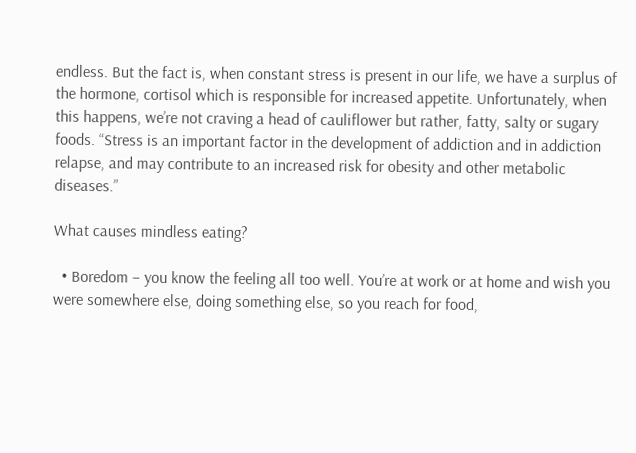endless. But the fact is, when constant stress is present in our life, we have a surplus of the hormone, cortisol which is responsible for increased appetite. Unfortunately, when this happens, we’re not craving a head of cauliflower but rather, fatty, salty or sugary foods. “Stress is an important factor in the development of addiction and in addiction relapse, and may contribute to an increased risk for obesity and other metabolic diseases.”

What causes mindless eating?

  • Boredom – you know the feeling all too well. You’re at work or at home and wish you were somewhere else, doing something else, so you reach for food,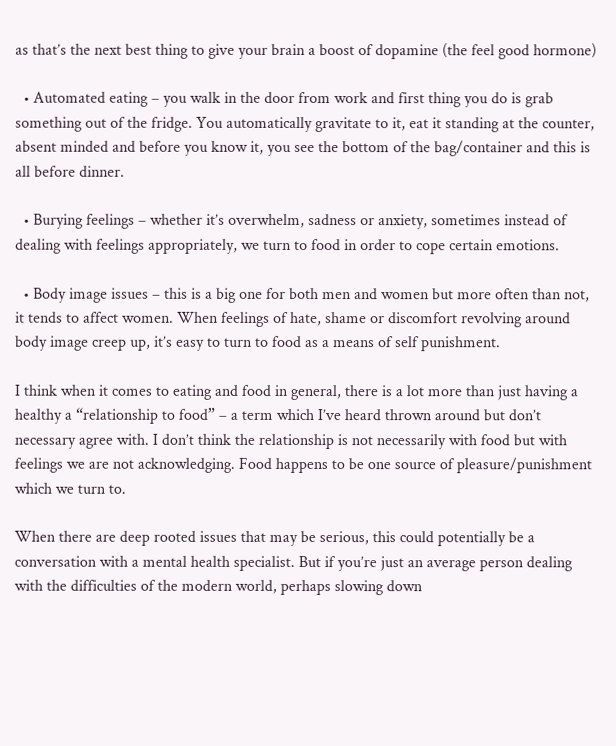as that’s the next best thing to give your brain a boost of dopamine (the feel good hormone)

  • Automated eating – you walk in the door from work and first thing you do is grab something out of the fridge. You automatically gravitate to it, eat it standing at the counter, absent minded and before you know it, you see the bottom of the bag/container and this is all before dinner.

  • Burying feelings – whether it’s overwhelm, sadness or anxiety, sometimes instead of dealing with feelings appropriately, we turn to food in order to cope certain emotions.

  • Body image issues – this is a big one for both men and women but more often than not, it tends to affect women. When feelings of hate, shame or discomfort revolving around body image creep up, it’s easy to turn to food as a means of self punishment.

I think when it comes to eating and food in general, there is a lot more than just having a healthy a “relationship to food” – a term which I’ve heard thrown around but don’t necessary agree with. I don’t think the relationship is not necessarily with food but with feelings we are not acknowledging. Food happens to be one source of pleasure/punishment which we turn to.

When there are deep rooted issues that may be serious, this could potentially be a conversation with a mental health specialist. But if you’re just an average person dealing with the difficulties of the modern world, perhaps slowing down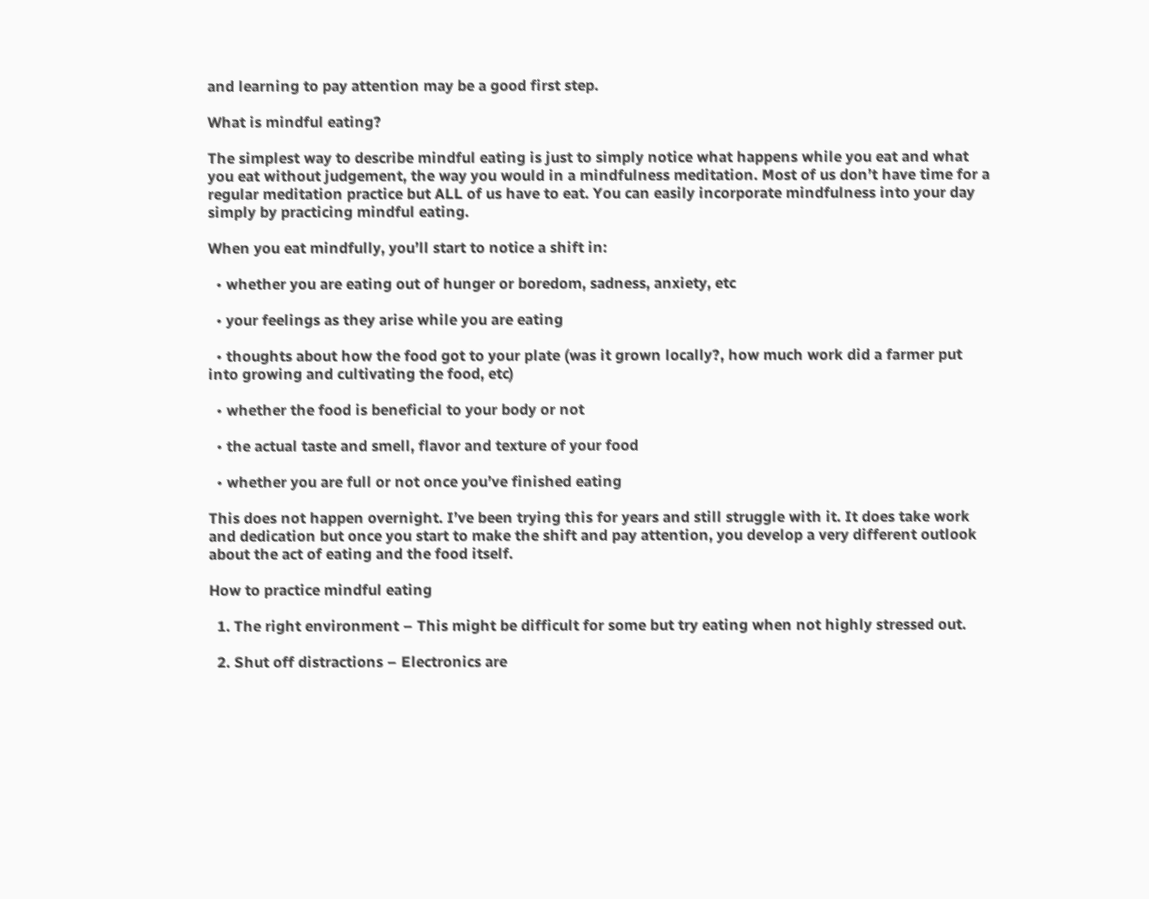and learning to pay attention may be a good first step.

What is mindful eating?

The simplest way to describe mindful eating is just to simply notice what happens while you eat and what you eat without judgement, the way you would in a mindfulness meditation. Most of us don’t have time for a regular meditation practice but ALL of us have to eat. You can easily incorporate mindfulness into your day simply by practicing mindful eating.

When you eat mindfully, you’ll start to notice a shift in:

  • whether you are eating out of hunger or boredom, sadness, anxiety, etc

  • your feelings as they arise while you are eating

  • thoughts about how the food got to your plate (was it grown locally?, how much work did a farmer put into growing and cultivating the food, etc)

  • whether the food is beneficial to your body or not

  • the actual taste and smell, flavor and texture of your food

  • whether you are full or not once you’ve finished eating

This does not happen overnight. I’ve been trying this for years and still struggle with it. It does take work and dedication but once you start to make the shift and pay attention, you develop a very different outlook about the act of eating and the food itself.

How to practice mindful eating

  1. The right environment – This might be difficult for some but try eating when not highly stressed out.

  2. Shut off distractions – Electronics are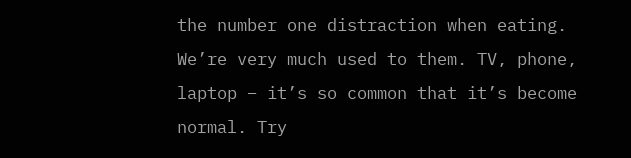the number one distraction when eating. We’re very much used to them. TV, phone, laptop – it’s so common that it’s become normal. Try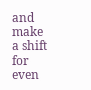and make a shift for even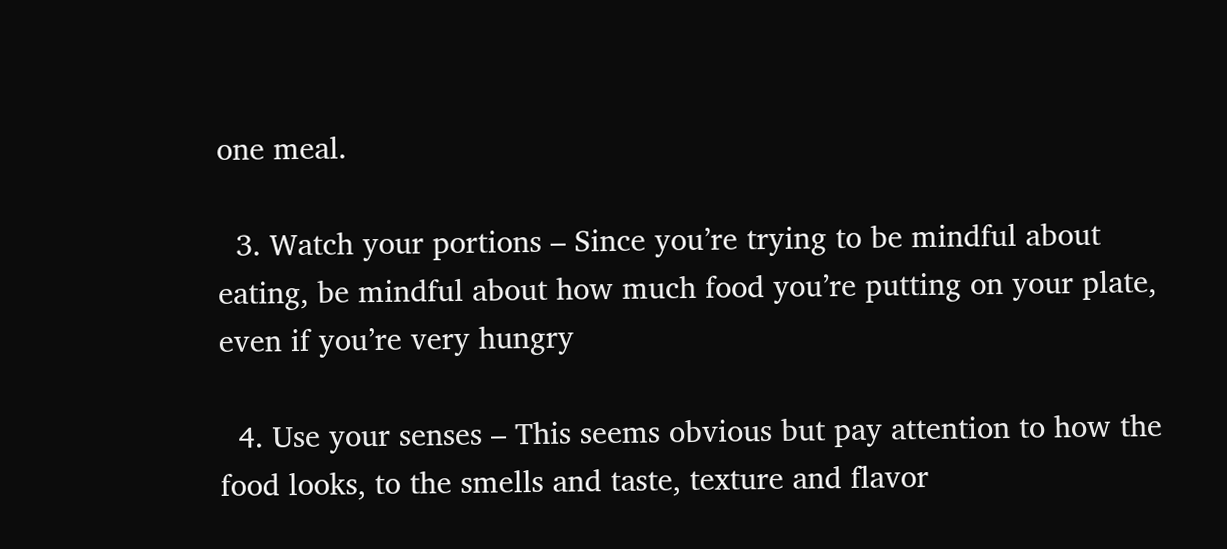one meal.

  3. Watch your portions – Since you’re trying to be mindful about eating, be mindful about how much food you’re putting on your plate, even if you’re very hungry

  4. Use your senses – This seems obvious but pay attention to how the food looks, to the smells and taste, texture and flavor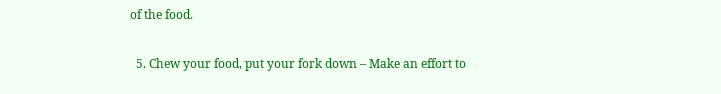of the food.

  5. Chew your food, put your fork down – Make an effort to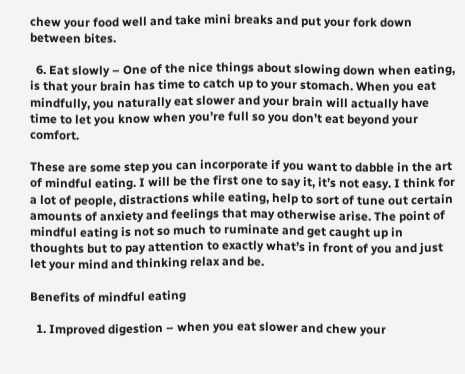chew your food well and take mini breaks and put your fork down between bites.

  6. Eat slowly – One of the nice things about slowing down when eating, is that your brain has time to catch up to your stomach. When you eat mindfully, you naturally eat slower and your brain will actually have time to let you know when you’re full so you don’t eat beyond your comfort.

These are some step you can incorporate if you want to dabble in the art of mindful eating. I will be the first one to say it, it’s not easy. I think for a lot of people, distractions while eating, help to sort of tune out certain amounts of anxiety and feelings that may otherwise arise. The point of mindful eating is not so much to ruminate and get caught up in thoughts but to pay attention to exactly what’s in front of you and just let your mind and thinking relax and be.

Benefits of mindful eating

  1. Improved digestion – when you eat slower and chew your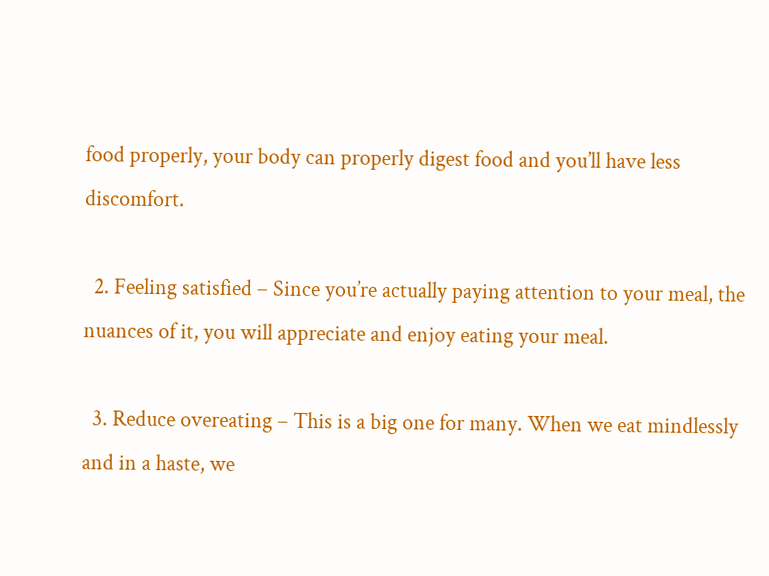food properly, your body can properly digest food and you’ll have less discomfort.

  2. Feeling satisfied – Since you’re actually paying attention to your meal, the nuances of it, you will appreciate and enjoy eating your meal.

  3. Reduce overeating – This is a big one for many. When we eat mindlessly and in a haste, we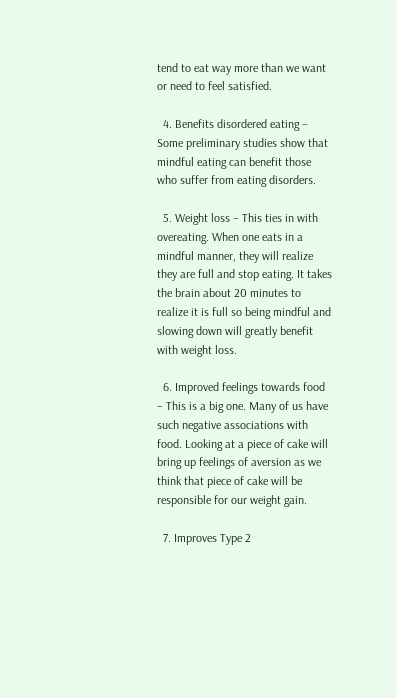tend to eat way more than we want or need to feel satisfied.

  4. Benefits disordered eating – Some preliminary studies show that mindful eating can benefit those who suffer from eating disorders.

  5. Weight loss – This ties in with overeating. When one eats in a mindful manner, they will realize they are full and stop eating. It takes the brain about 20 minutes to realize it is full so being mindful and slowing down will greatly benefit with weight loss.

  6. Improved feelings towards food – This is a big one. Many of us have such negative associations with food. Looking at a piece of cake will bring up feelings of aversion as we think that piece of cake will be responsible for our weight gain.

  7. Improves Type 2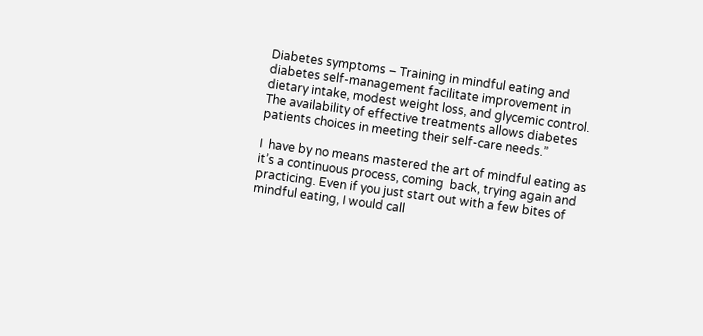Diabetes symptoms – Training in mindful eating and diabetes self-management facilitate improvement in dietary intake, modest weight loss, and glycemic control. The availability of effective treatments allows diabetes patients choices in meeting their self-care needs.”

I  have by no means mastered the art of mindful eating as it’s a continuous process, coming  back, trying again and practicing. Even if you just start out with a few bites of mindful eating, I would call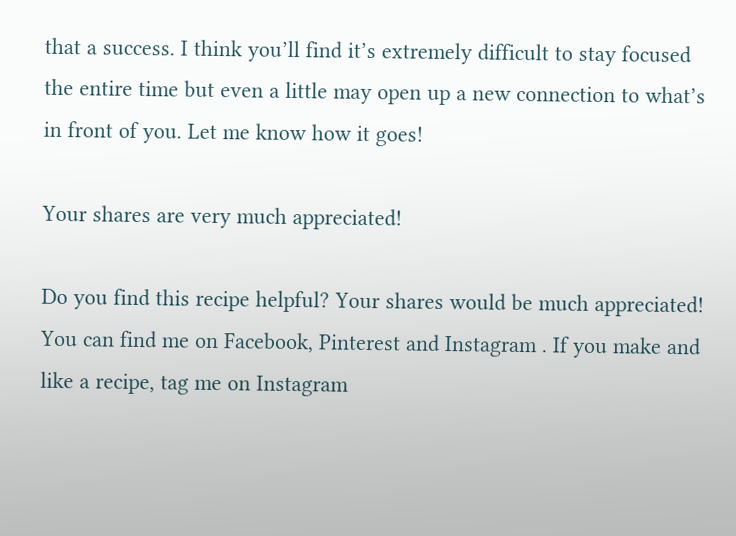that a success. I think you’ll find it’s extremely difficult to stay focused the entire time but even a little may open up a new connection to what’s in front of you. Let me know how it goes!

Your shares are very much appreciated!

Do you find this recipe helpful? Your shares would be much appreciated! You can find me on Facebook, Pinterest and Instagram . If you make and like a recipe, tag me on Instagram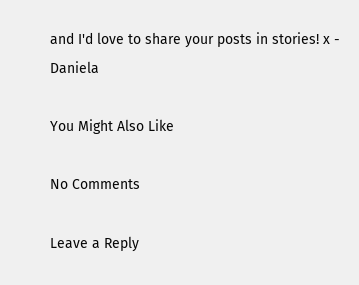and I'd love to share your posts in stories! x - Daniela

You Might Also Like

No Comments

Leave a Reply